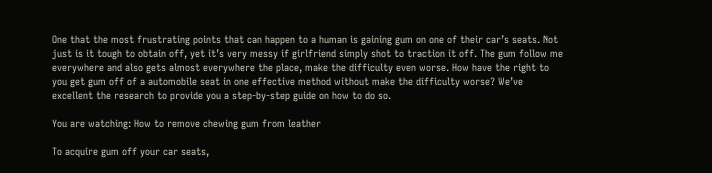One that the most frustrating points that can happen to a human is gaining gum on one of their car’s seats. Not just is it tough to obtain off, yet it’s very messy if girlfriend simply shot to traction it off. The gum follow me everywhere and also gets almost everywhere the place, make the difficulty even worse. How have the right to you get gum off of a automobile seat in one effective method without make the difficulty worse? We’ve excellent the research to provide you a step-by-step guide on how to do so.

You are watching: How to remove chewing gum from leather

To acquire gum off your car seats,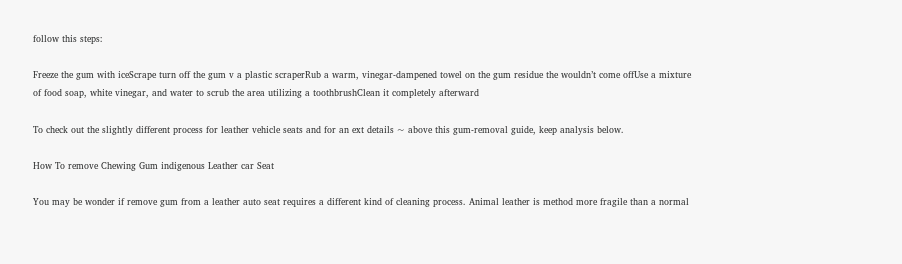follow this steps:

Freeze the gum with iceScrape turn off the gum v a plastic scraperRub a warm, vinegar-dampened towel on the gum residue the wouldn’t come offUse a mixture of food soap, white vinegar, and water to scrub the area utilizing a toothbrushClean it completely afterward

To check out the slightly different process for leather vehicle seats and for an ext details ~ above this gum-removal guide, keep analysis below.

How To remove Chewing Gum indigenous Leather car Seat

You may be wonder if remove gum from a leather auto seat requires a different kind of cleaning process. Animal leather is method more fragile than a normal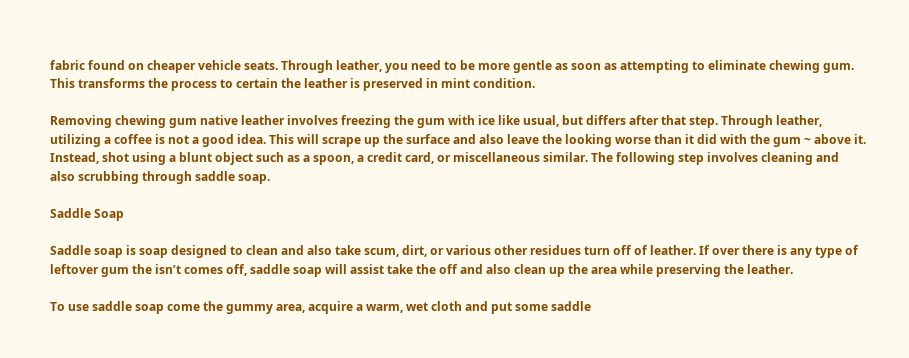fabric found on cheaper vehicle seats. Through leather, you need to be more gentle as soon as attempting to eliminate chewing gum. This transforms the process to certain the leather is preserved in mint condition.

Removing chewing gum native leather involves freezing the gum with ice like usual, but differs after that step. Through leather, utilizing a coffee is not a good idea. This will scrape up the surface and also leave the looking worse than it did with the gum ~ above it. Instead, shot using a blunt object such as a spoon, a credit card, or miscellaneous similar. The following step involves cleaning and also scrubbing through saddle soap.

Saddle Soap

Saddle soap is soap designed to clean and also take scum, dirt, or various other residues turn off of leather. If over there is any type of leftover gum the isn’t comes off, saddle soap will assist take the off and also clean up the area while preserving the leather.

To use saddle soap come the gummy area, acquire a warm, wet cloth and put some saddle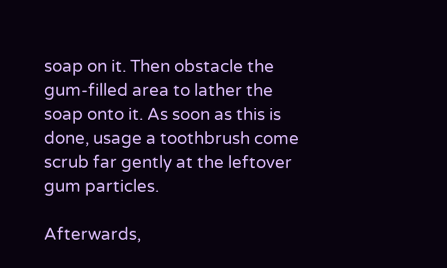soap on it. Then obstacle the gum-filled area to lather the soap onto it. As soon as this is done, usage a toothbrush come scrub far gently at the leftover gum particles.

Afterwards,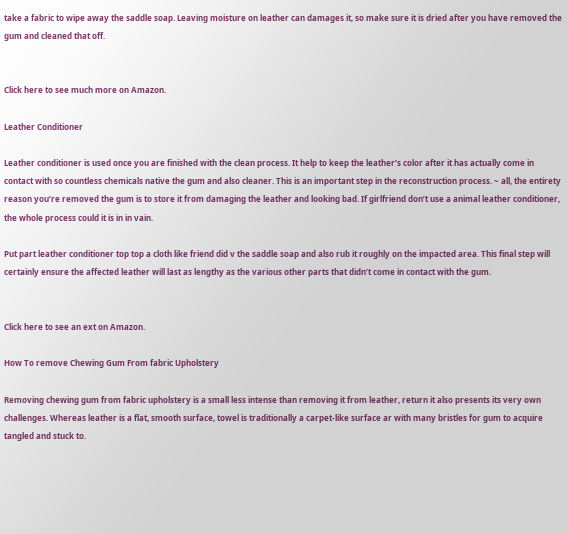take a fabric to wipe away the saddle soap. Leaving moisture on leather can damages it, so make sure it is dried after you have removed the gum and cleaned that off.


Click here to see much more on Amazon.

Leather Conditioner

Leather conditioner is used once you are finished with the clean process. It help to keep the leather’s color after it has actually come in contact with so countless chemicals native the gum and also cleaner. This is an important step in the reconstruction process. ~ all, the entirety reason you’re removed the gum is to store it from damaging the leather and looking bad. If girlfriend don’t use a animal leather conditioner, the whole process could it is in in vain.

Put part leather conditioner top top a cloth like friend did v the saddle soap and also rub it roughly on the impacted area. This final step will certainly ensure the affected leather will last as lengthy as the various other parts that didn’t come in contact with the gum.


Click here to see an ext on Amazon.

How To remove Chewing Gum From fabric Upholstery

Removing chewing gum from fabric upholstery is a small less intense than removing it from leather, return it also presents its very own challenges. Whereas leather is a flat, smooth surface, towel is traditionally a carpet-like surface ar with many bristles for gum to acquire tangled and stuck to.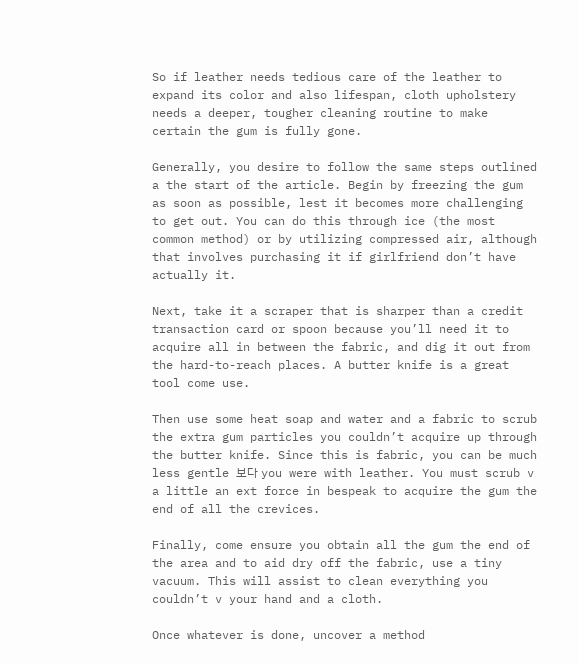So if leather needs tedious care of the leather to expand its color and also lifespan, cloth upholstery needs a deeper, tougher cleaning routine to make certain the gum is fully gone.

Generally, you desire to follow the same steps outlined a the start of the article. Begin by freezing the gum as soon as possible, lest it becomes more challenging to get out. You can do this through ice (the most common method) or by utilizing compressed air, although that involves purchasing it if girlfriend don’t have actually it.

Next, take it a scraper that is sharper than a credit transaction card or spoon because you’ll need it to acquire all in between the fabric, and dig it out from the hard-to-reach places. A butter knife is a great tool come use.

Then use some heat soap and water and a fabric to scrub the extra gum particles you couldn’t acquire up through the butter knife. Since this is fabric, you can be much less gentle 보다 you were with leather. You must scrub v a little an ext force in bespeak to acquire the gum the end of all the crevices.

Finally, come ensure you obtain all the gum the end of the area and to aid dry off the fabric, use a tiny vacuum. This will assist to clean everything you couldn’t v your hand and a cloth.

Once whatever is done, uncover a method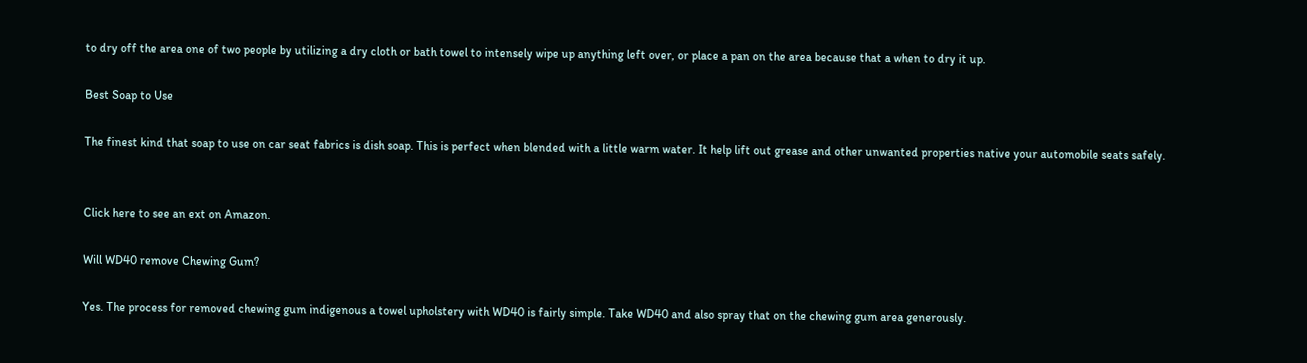to dry off the area one of two people by utilizing a dry cloth or bath towel to intensely wipe up anything left over, or place a pan on the area because that a when to dry it up.

Best Soap to Use

The finest kind that soap to use on car seat fabrics is dish soap. This is perfect when blended with a little warm water. It help lift out grease and other unwanted properties native your automobile seats safely.


Click here to see an ext on Amazon.

Will WD40 remove Chewing Gum?

Yes. The process for removed chewing gum indigenous a towel upholstery with WD40 is fairly simple. Take WD40 and also spray that on the chewing gum area generously.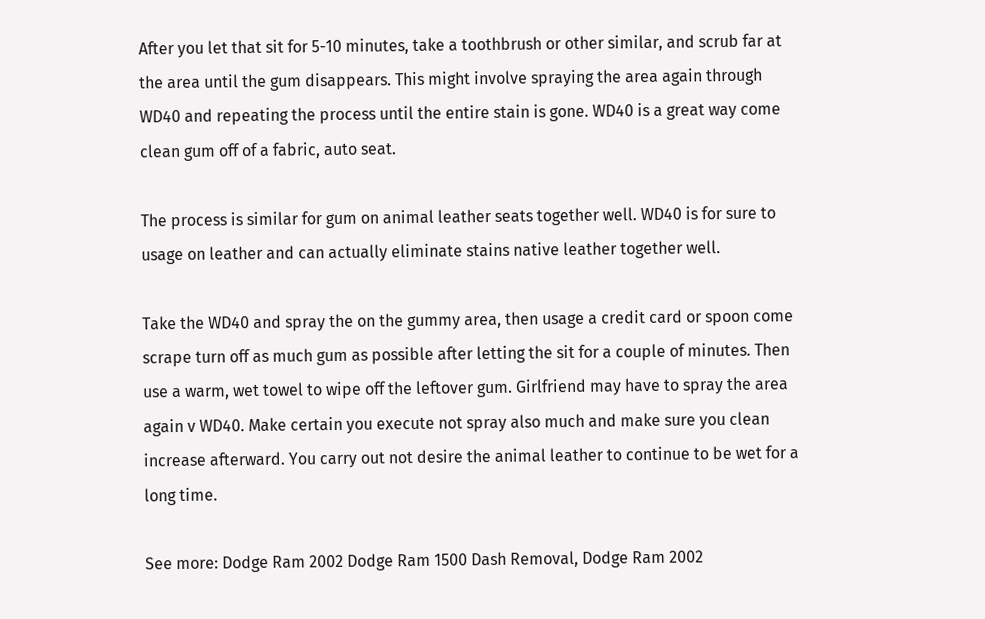After you let that sit for 5-10 minutes, take a toothbrush or other similar, and scrub far at the area until the gum disappears. This might involve spraying the area again through WD40 and repeating the process until the entire stain is gone. WD40 is a great way come clean gum off of a fabric, auto seat.

The process is similar for gum on animal leather seats together well. WD40 is for sure to usage on leather and can actually eliminate stains native leather together well.

Take the WD40 and spray the on the gummy area, then usage a credit card or spoon come scrape turn off as much gum as possible after letting the sit for a couple of minutes. Then use a warm, wet towel to wipe off the leftover gum. Girlfriend may have to spray the area again v WD40. Make certain you execute not spray also much and make sure you clean increase afterward. You carry out not desire the animal leather to continue to be wet for a long time.

See more: Dodge Ram 2002 Dodge Ram 1500 Dash Removal, Dodge Ram 2002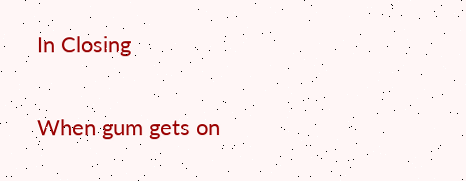In Closing

When gum gets on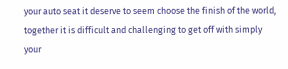your auto seat it deserve to seem choose the finish of the world, together it is difficult and challenging to get off with simply your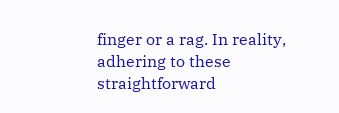finger or a rag. In reality, adhering to these straightforward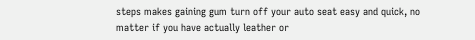steps makes gaining gum turn off your auto seat easy and quick, no matter if you have actually leather or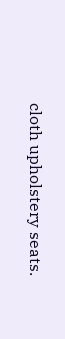cloth upholstery seats.